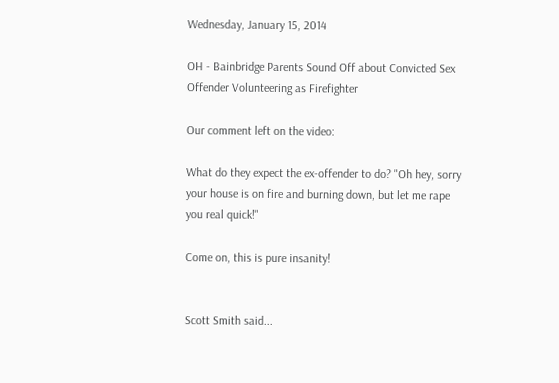Wednesday, January 15, 2014

OH - Bainbridge Parents Sound Off about Convicted Sex Offender Volunteering as Firefighter

Our comment left on the video:

What do they expect the ex-offender to do? "Oh hey, sorry your house is on fire and burning down, but let me rape you real quick!"

Come on, this is pure insanity!


Scott Smith said...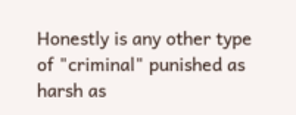Honestly is any other type of "criminal" punished as harsh as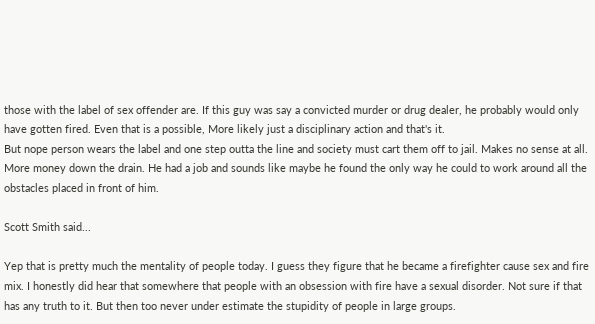those with the label of sex offender are. If this guy was say a convicted murder or drug dealer, he probably would only have gotten fired. Even that is a possible, More likely just a disciplinary action and that's it.
But nope person wears the label and one step outta the line and society must cart them off to jail. Makes no sense at all. More money down the drain. He had a job and sounds like maybe he found the only way he could to work around all the obstacles placed in front of him.

Scott Smith said...

Yep that is pretty much the mentality of people today. I guess they figure that he became a firefighter cause sex and fire mix. I honestly did hear that somewhere that people with an obsession with fire have a sexual disorder. Not sure if that has any truth to it. But then too never under estimate the stupidity of people in large groups.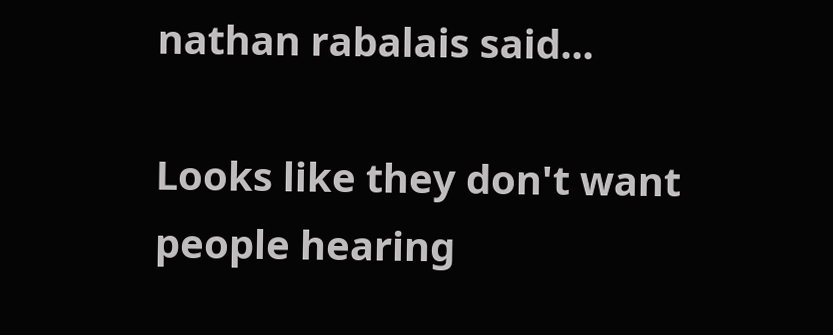nathan rabalais said...

Looks like they don't want people hearing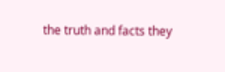the truth and facts they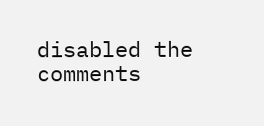disabled the comments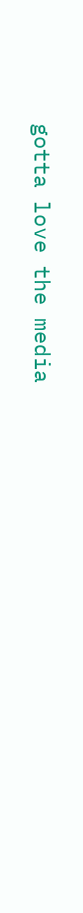gotta love the media